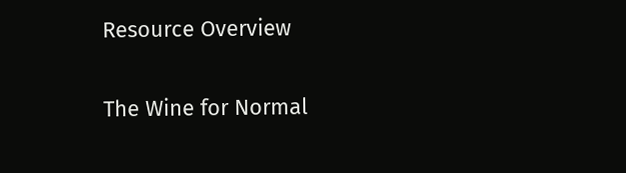Resource Overview

The Wine for Normal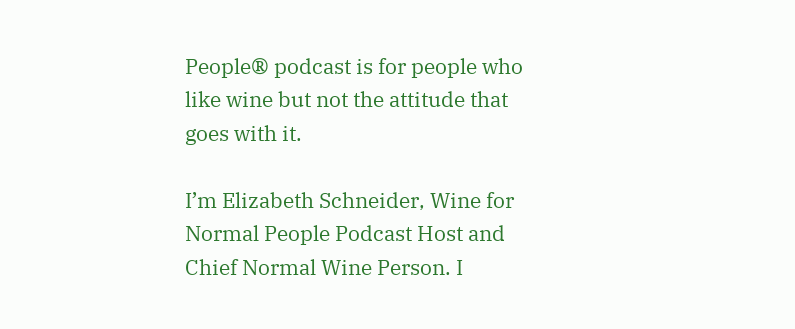People® podcast is for people who like wine but not the attitude that goes with it.

I’m Elizabeth Schneider, Wine for Normal People Podcast Host and Chief Normal Wine Person. I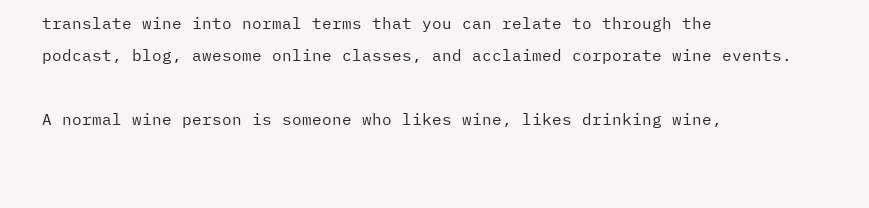translate wine into normal terms that you can relate to through the podcast, blog, awesome online classes, and acclaimed corporate wine events.

A normal wine person is someone who likes wine, likes drinking wine,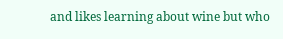and likes learning about wine but who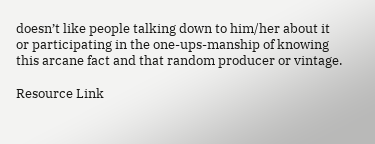doesn’t like people talking down to him/her about it or participating in the one-ups-manship of knowing this arcane fact and that random producer or vintage.

Resource Link